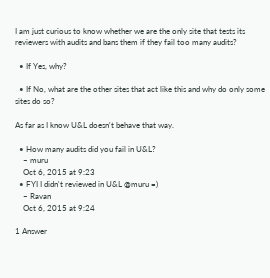I am just curious to know whether we are the only site that tests its reviewers with audits and bans them if they fail too many audits?

  • If Yes, why?

  • If No, what are the other sites that act like this and why do only some sites do so?

As far as I know U&L doesn't behave that way.

  • How many audits did you fail in U&L?
    – muru
    Oct 6, 2015 at 9:23
  • FYI I didn't reviewed in U&L @muru =)
    – Ravan
    Oct 6, 2015 at 9:24

1 Answer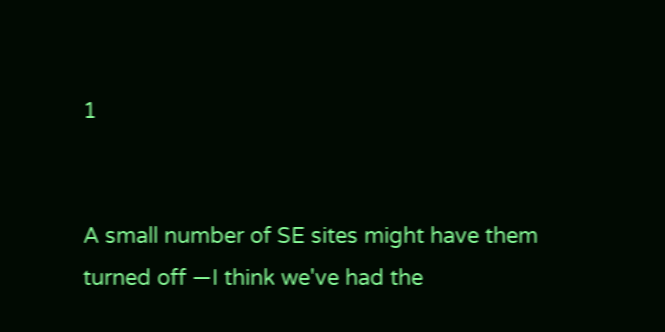1


A small number of SE sites might have them turned off —I think we've had the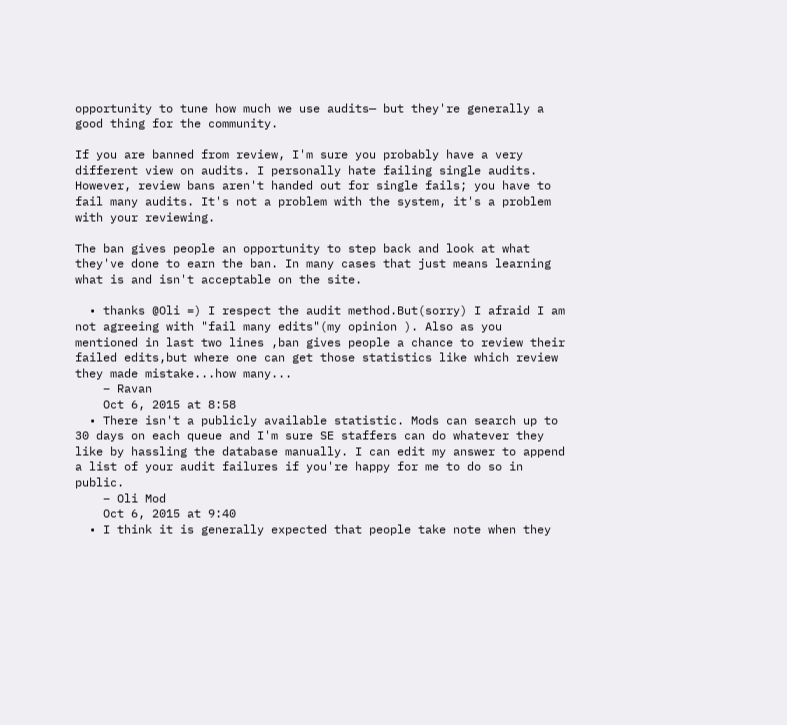opportunity to tune how much we use audits— but they're generally a good thing for the community.

If you are banned from review, I'm sure you probably have a very different view on audits. I personally hate failing single audits. However, review bans aren't handed out for single fails; you have to fail many audits. It's not a problem with the system, it's a problem with your reviewing.

The ban gives people an opportunity to step back and look at what they've done to earn the ban. In many cases that just means learning what is and isn't acceptable on the site.

  • thanks @Oli =) I respect the audit method.But(sorry) I afraid I am not agreeing with "fail many edits"(my opinion ). Also as you mentioned in last two lines ,ban gives people a chance to review their failed edits,but where one can get those statistics like which review they made mistake...how many...
    – Ravan
    Oct 6, 2015 at 8:58
  • There isn't a publicly available statistic. Mods can search up to 30 days on each queue and I'm sure SE staffers can do whatever they like by hassling the database manually. I can edit my answer to append a list of your audit failures if you're happy for me to do so in public.
    – Oli Mod
    Oct 6, 2015 at 9:40
  • I think it is generally expected that people take note when they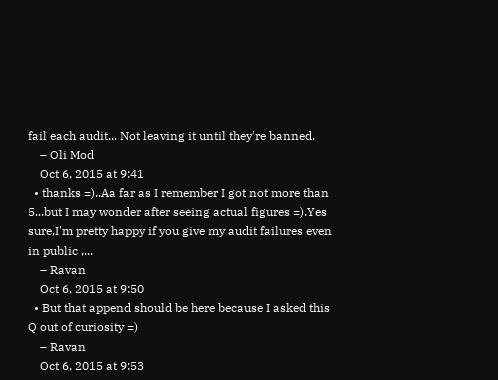fail each audit... Not leaving it until they're banned.
    – Oli Mod
    Oct 6, 2015 at 9:41
  • thanks =)..Aa far as I remember I got not more than 5...but I may wonder after seeing actual figures =).Yes sure,I'm pretty happy if you give my audit failures even in public ,...
    – Ravan
    Oct 6, 2015 at 9:50
  • But that append should be here because I asked this Q out of curiosity =)
    – Ravan
    Oct 6, 2015 at 9:53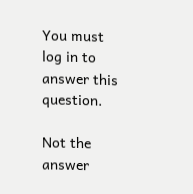You must log in to answer this question.

Not the answer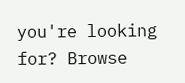you're looking for? Browse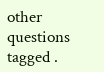other questions tagged .